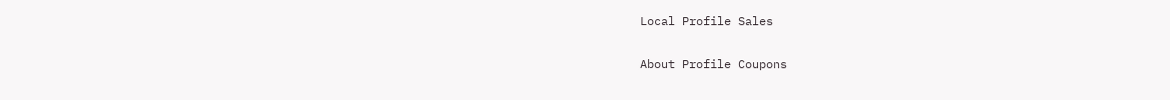Local Profile Sales

About Profile Coupons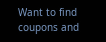Want to find coupons and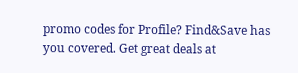promo codes for Profile? Find&Save has you covered. Get great deals at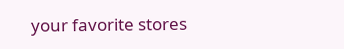your favorite stores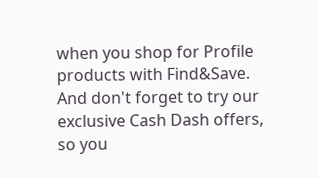when you shop for Profile products with Find&Save.
And don't forget to try our exclusive Cash Dash offers, so you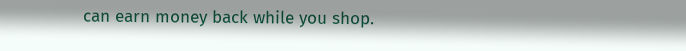can earn money back while you shop.